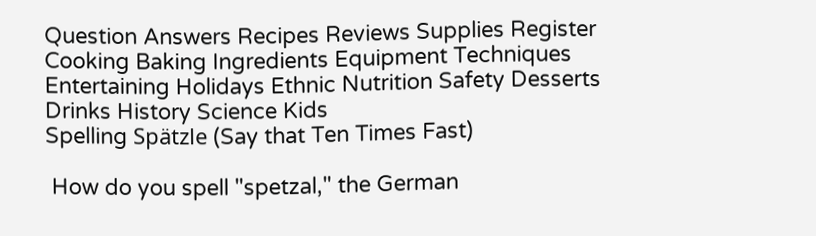Question Answers Recipes Reviews Supplies Register
Cooking Baking Ingredients Equipment Techniques Entertaining Holidays Ethnic Nutrition Safety Desserts Drinks History Science Kids
Spelling Spätzle (Say that Ten Times Fast)

 How do you spell "spetzal," the German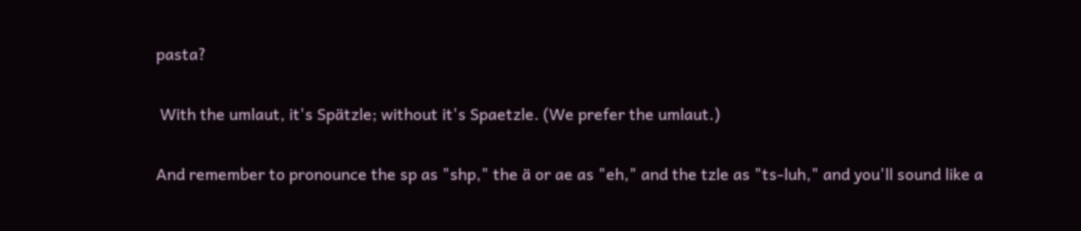pasta?

 With the umlaut, it's Spätzle; without it's Spaetzle. (We prefer the umlaut.)

And remember to pronounce the sp as "shp," the ä or ae as "eh," and the tzle as "ts-luh," and you'll sound like a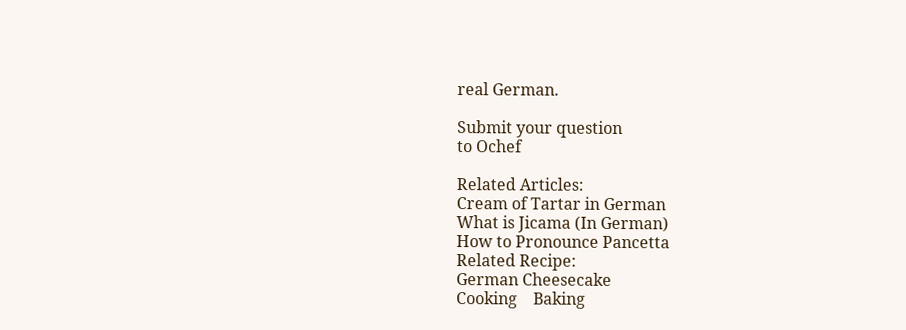real German.

Submit your question
to Ochef

Related Articles:
Cream of Tartar in German
What is Jicama (In German)
How to Pronounce Pancetta
Related Recipe:
German Cheesecake
Cooking    Baking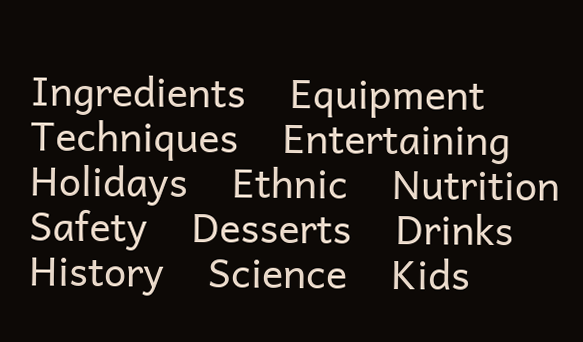Ingredients    Equipment    Techniques    Entertaining    Holidays    Ethnic    Nutrition    Safety    Desserts    Drinks    History    Science    Kids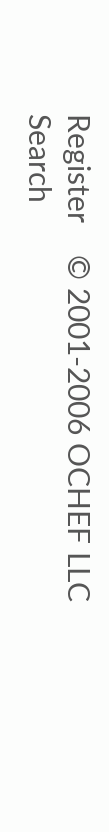Register    © 2001-2006 OCHEF LLC    Search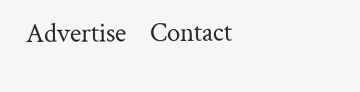Advertise    Contact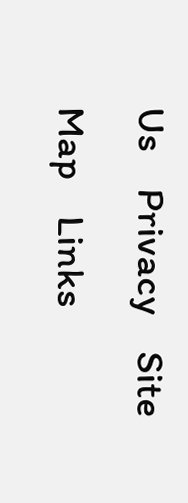Us    Privacy    Site Map    Links